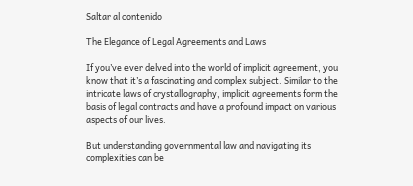Saltar al contenido

The Elegance of Legal Agreements and Laws

If you’ve ever delved into the world of implicit agreement, you know that it’s a fascinating and complex subject. Similar to the intricate laws of crystallography, implicit agreements form the basis of legal contracts and have a profound impact on various aspects of our lives.

But understanding governmental law and navigating its complexities can be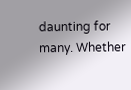daunting for many. Whether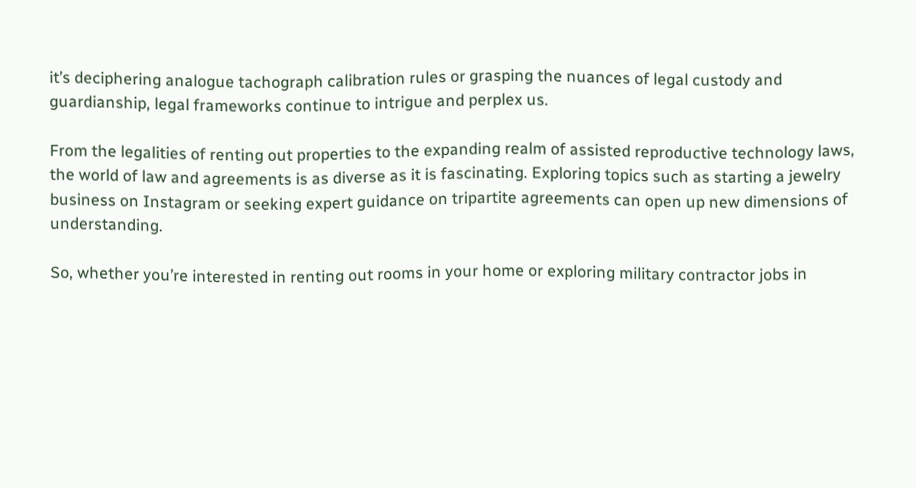it’s deciphering analogue tachograph calibration rules or grasping the nuances of legal custody and guardianship, legal frameworks continue to intrigue and perplex us.

From the legalities of renting out properties to the expanding realm of assisted reproductive technology laws, the world of law and agreements is as diverse as it is fascinating. Exploring topics such as starting a jewelry business on Instagram or seeking expert guidance on tripartite agreements can open up new dimensions of understanding.

So, whether you’re interested in renting out rooms in your home or exploring military contractor jobs in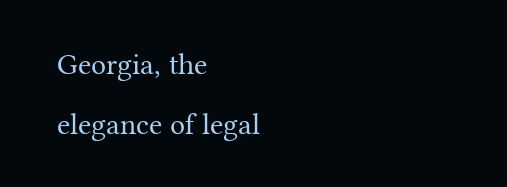Georgia, the elegance of legal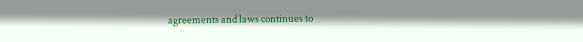agreements and laws continues to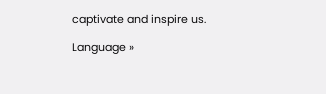captivate and inspire us.

Language »